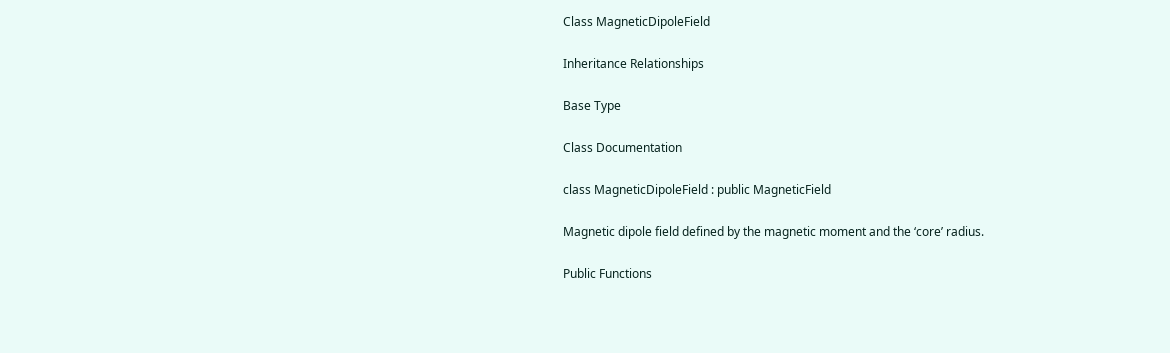Class MagneticDipoleField

Inheritance Relationships

Base Type

Class Documentation

class MagneticDipoleField : public MagneticField

Magnetic dipole field defined by the magnetic moment and the ‘core’ radius.

Public Functions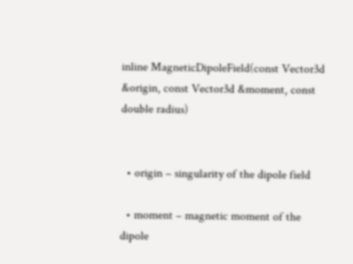inline MagneticDipoleField(const Vector3d &origin, const Vector3d &moment, const double radius)


  • origin – singularity of the dipole field

  • moment – magnetic moment of the dipole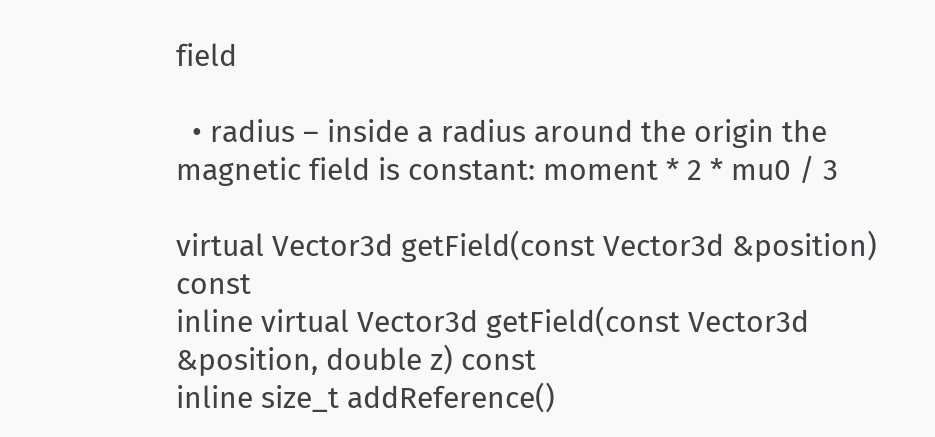field

  • radius – inside a radius around the origin the magnetic field is constant: moment * 2 * mu0 / 3

virtual Vector3d getField(const Vector3d &position) const
inline virtual Vector3d getField(const Vector3d &position, double z) const
inline size_t addReference()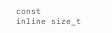const
inline size_t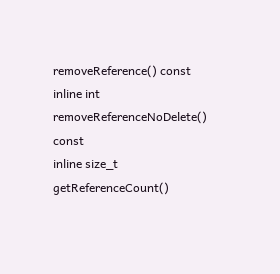removeReference() const
inline int removeReferenceNoDelete() const
inline size_t getReferenceCount()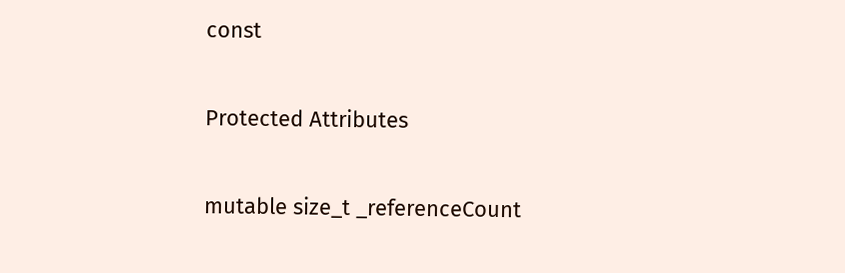const

Protected Attributes

mutable size_t _referenceCount